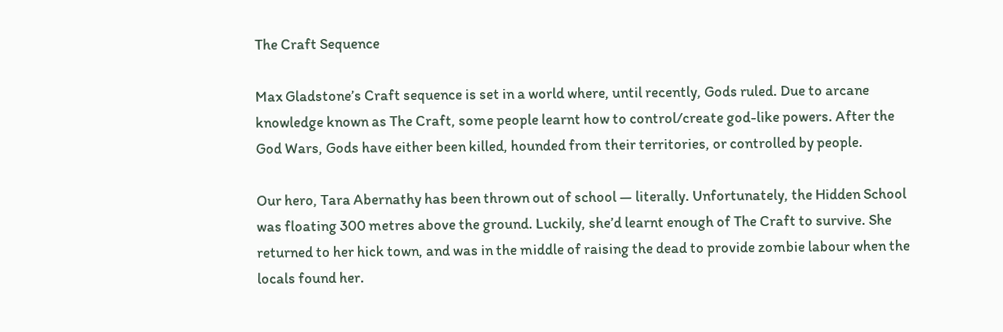The Craft Sequence

Max Gladstone’s Craft sequence is set in a world where, until recently, Gods ruled. Due to arcane knowledge known as The Craft, some people learnt how to control/create god-like powers. After the God Wars, Gods have either been killed, hounded from their territories, or controlled by people.

Our hero, Tara Abernathy has been thrown out of school — literally. Unfortunately, the Hidden School was floating 300 metres above the ground. Luckily, she’d learnt enough of The Craft to survive. She returned to her hick town, and was in the middle of raising the dead to provide zombie labour when the locals found her.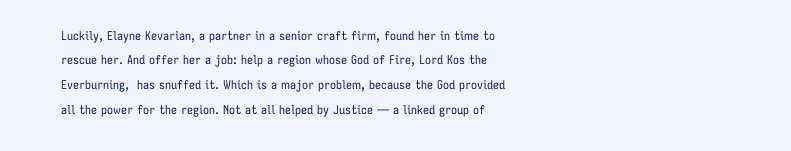Luckily, Elayne Kevarian, a partner in a senior craft firm, found her in time to rescue her. And offer her a job: help a region whose God of Fire, Lord Kos the Everburning,  has snuffed it. Which is a major problem, because the God provided all the power for the region. Not at all helped by Justice — a linked group of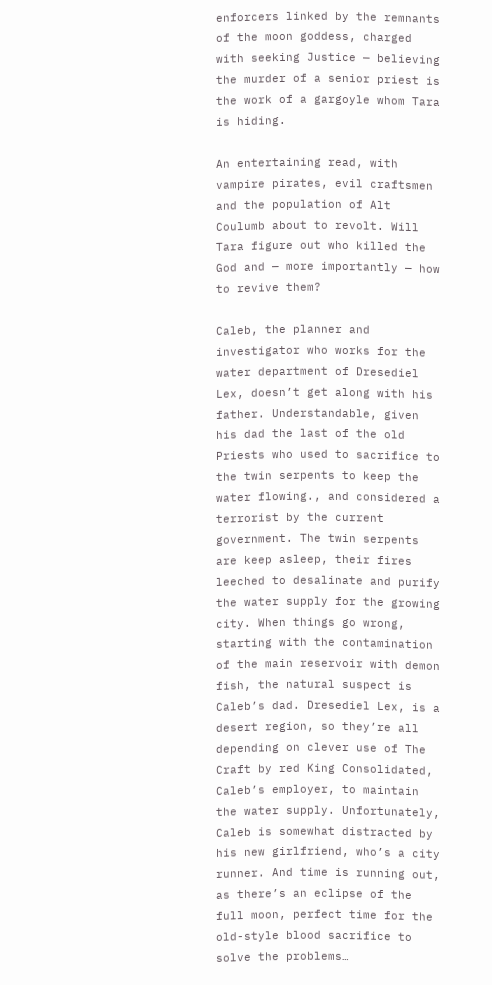enforcers linked by the remnants of the moon goddess, charged with seeking Justice — believing the murder of a senior priest is the work of a gargoyle whom Tara is hiding.

An entertaining read, with vampire pirates, evil craftsmen and the population of Alt Coulumb about to revolt. Will Tara figure out who killed the God and — more importantly — how to revive them?

Caleb, the planner and investigator who works for the water department of Dresediel Lex, doesn’t get along with his father. Understandable, given his dad the last of the old Priests who used to sacrifice to the twin serpents to keep the water flowing., and considered a terrorist by the current government. The twin serpents are keep asleep, their fires leeched to desalinate and purify the water supply for the growing city. When things go wrong, starting with the contamination of the main reservoir with demon fish, the natural suspect is Caleb’s dad. Dresediel Lex, is a desert region, so they’re all depending on clever use of The Craft by red King Consolidated, Caleb’s employer, to maintain the water supply. Unfortunately, Caleb is somewhat distracted by his new girlfriend, who’s a city runner. And time is running out, as there’s an eclipse of the full moon, perfect time for the old-style blood sacrifice to solve the problems…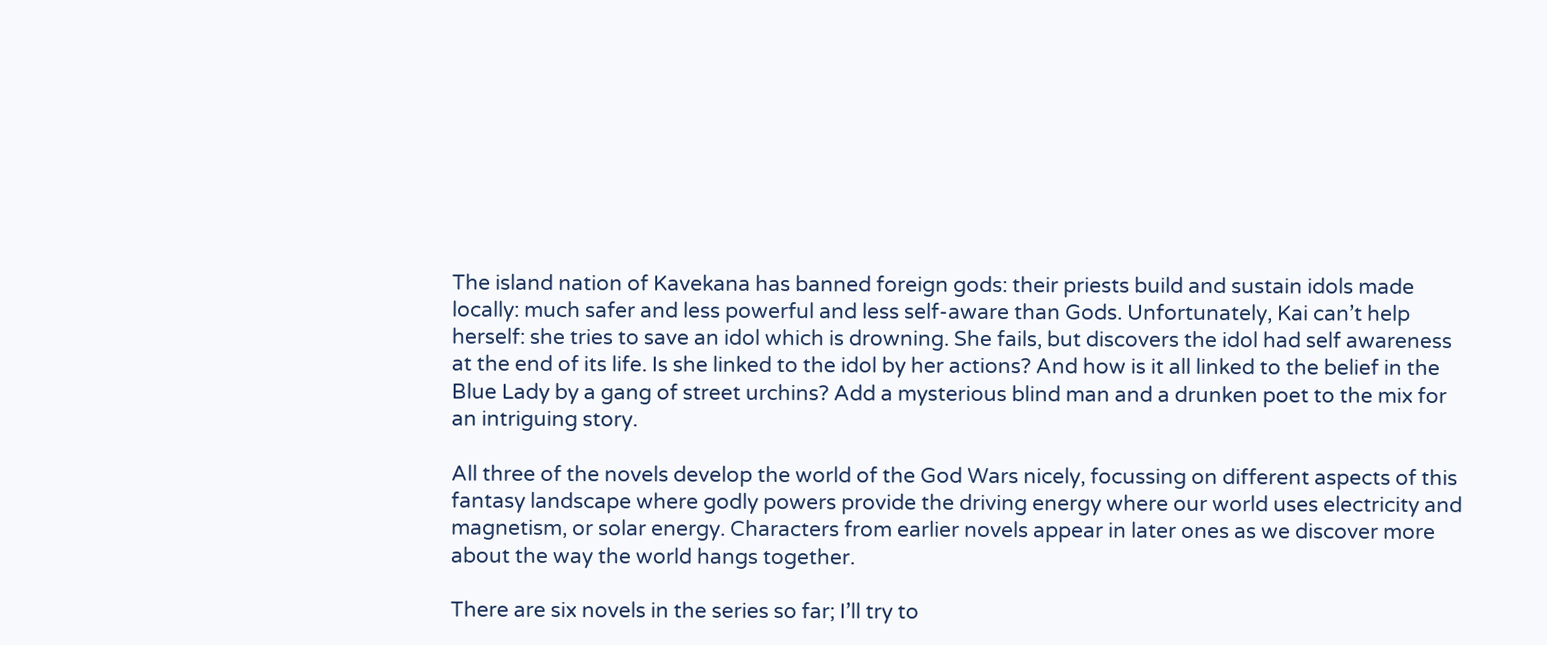The island nation of Kavekana has banned foreign gods: their priests build and sustain idols made locally: much safer and less powerful and less self-aware than Gods. Unfortunately, Kai can’t help herself: she tries to save an idol which is drowning. She fails, but discovers the idol had self awareness at the end of its life. Is she linked to the idol by her actions? And how is it all linked to the belief in the Blue Lady by a gang of street urchins? Add a mysterious blind man and a drunken poet to the mix for an intriguing story.

All three of the novels develop the world of the God Wars nicely, focussing on different aspects of this fantasy landscape where godly powers provide the driving energy where our world uses electricity and magnetism, or solar energy. Characters from earlier novels appear in later ones as we discover more about the way the world hangs together.

There are six novels in the series so far; I’ll try to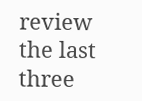review the last three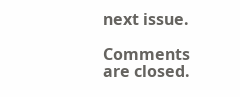next issue.

Comments are closed.